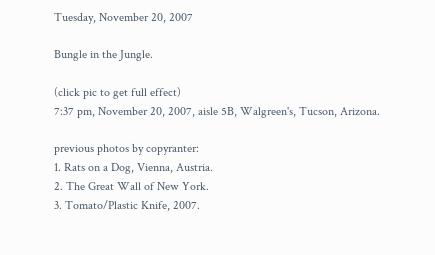Tuesday, November 20, 2007

Bungle in the Jungle.

(click pic to get full effect)
7:37 pm, November 20, 2007, aisle 5B, Walgreen's, Tucson, Arizona.

previous photos by copyranter:
1. Rats on a Dog, Vienna, Austria.
2. The Great Wall of New York.
3. Tomato/Plastic Knife, 2007.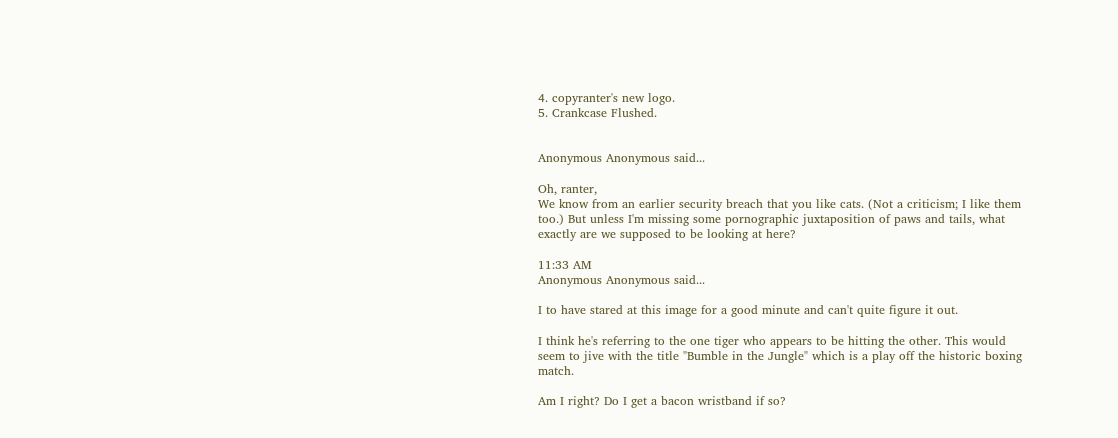4. copyranter's new logo.
5. Crankcase Flushed.


Anonymous Anonymous said...

Oh, ranter,
We know from an earlier security breach that you like cats. (Not a criticism; I like them too.) But unless I'm missing some pornographic juxtaposition of paws and tails, what exactly are we supposed to be looking at here?

11:33 AM
Anonymous Anonymous said...

I to have stared at this image for a good minute and can't quite figure it out.

I think he's referring to the one tiger who appears to be hitting the other. This would seem to jive with the title "Bumble in the Jungle" which is a play off the historic boxing match.

Am I right? Do I get a bacon wristband if so?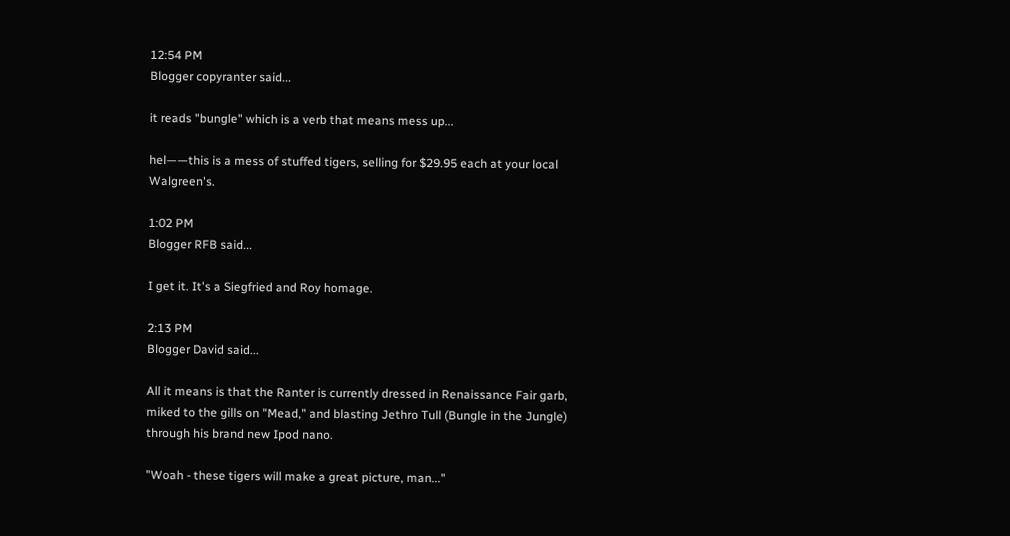12:54 PM
Blogger copyranter said...

it reads "bungle" which is a verb that means mess up...

hel——this is a mess of stuffed tigers, selling for $29.95 each at your local Walgreen's.

1:02 PM
Blogger RFB said...

I get it. It's a Siegfried and Roy homage.

2:13 PM
Blogger David said...

All it means is that the Ranter is currently dressed in Renaissance Fair garb, miked to the gills on "Mead," and blasting Jethro Tull (Bungle in the Jungle) through his brand new Ipod nano.

"Woah - these tigers will make a great picture, man..."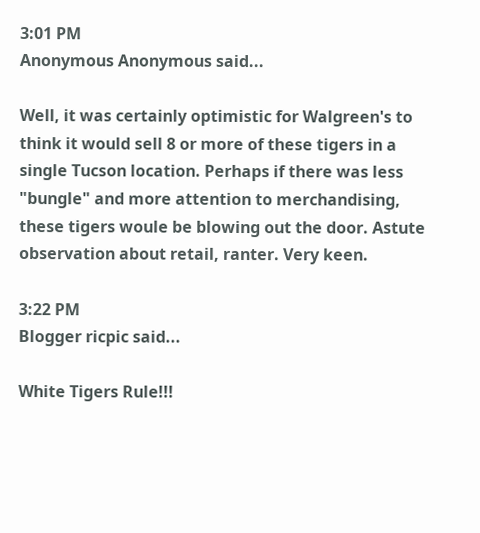3:01 PM
Anonymous Anonymous said...

Well, it was certainly optimistic for Walgreen's to think it would sell 8 or more of these tigers in a single Tucson location. Perhaps if there was less "bungle" and more attention to merchandising, these tigers woule be blowing out the door. Astute observation about retail, ranter. Very keen.

3:22 PM
Blogger ricpic said...

White Tigers Rule!!!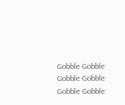Gobble Gobble
Gobble Gobble
Gobble Gobble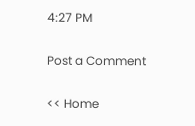4:27 PM

Post a Comment

<< Home